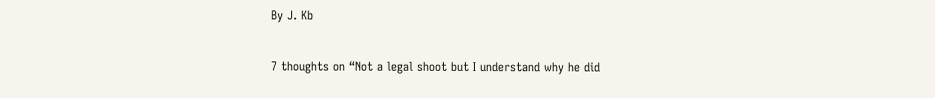By J. Kb

7 thoughts on “Not a legal shoot but I understand why he did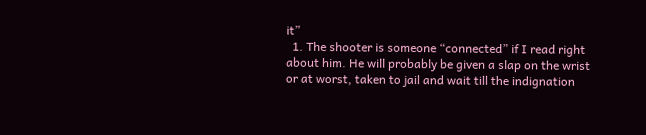it”
  1. The shooter is someone “connected” if I read right about him. He will probably be given a slap on the wrist or at worst, taken to jail and wait till the indignation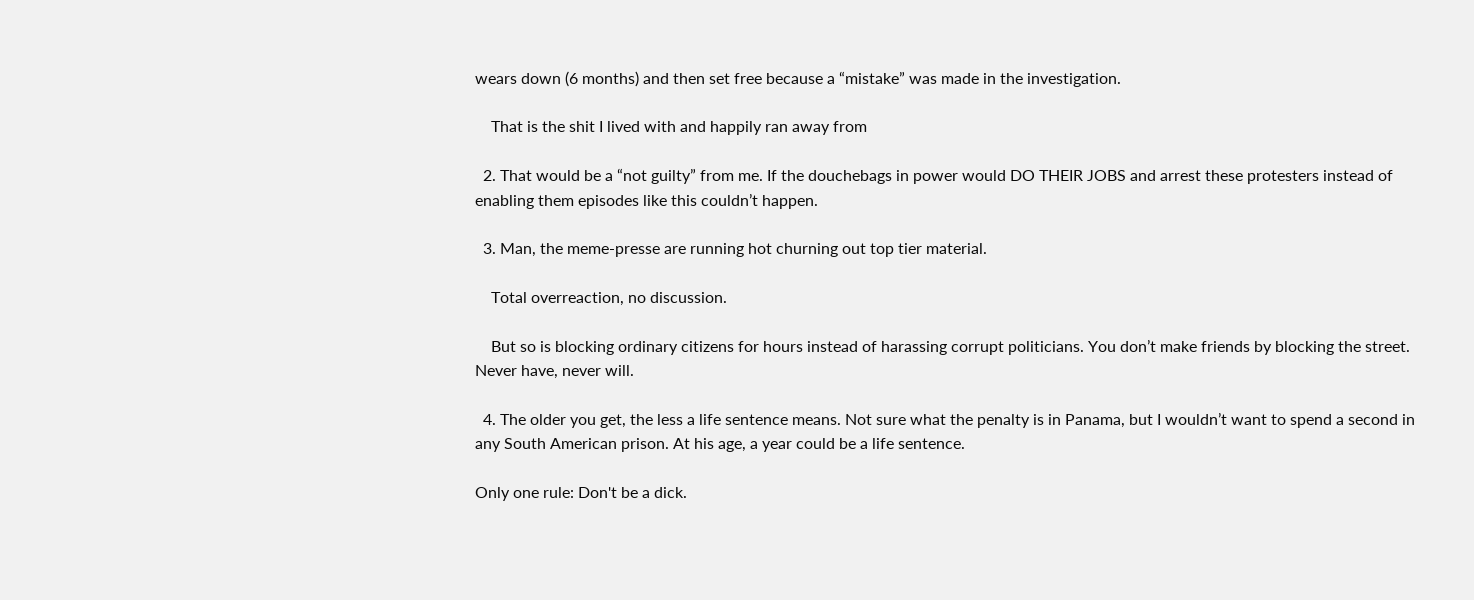wears down (6 months) and then set free because a “mistake” was made in the investigation.

    That is the shit I lived with and happily ran away from

  2. That would be a “not guilty” from me. If the douchebags in power would DO THEIR JOBS and arrest these protesters instead of enabling them episodes like this couldn’t happen.

  3. Man, the meme-presse are running hot churning out top tier material.

    Total overreaction, no discussion.

    But so is blocking ordinary citizens for hours instead of harassing corrupt politicians. You don’t make friends by blocking the street. Never have, never will.

  4. The older you get, the less a life sentence means. Not sure what the penalty is in Panama, but I wouldn’t want to spend a second in any South American prison. At his age, a year could be a life sentence.

Only one rule: Don't be a dick.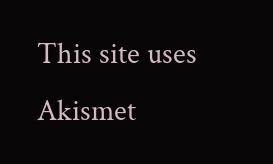This site uses Akismet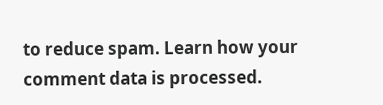to reduce spam. Learn how your comment data is processed.